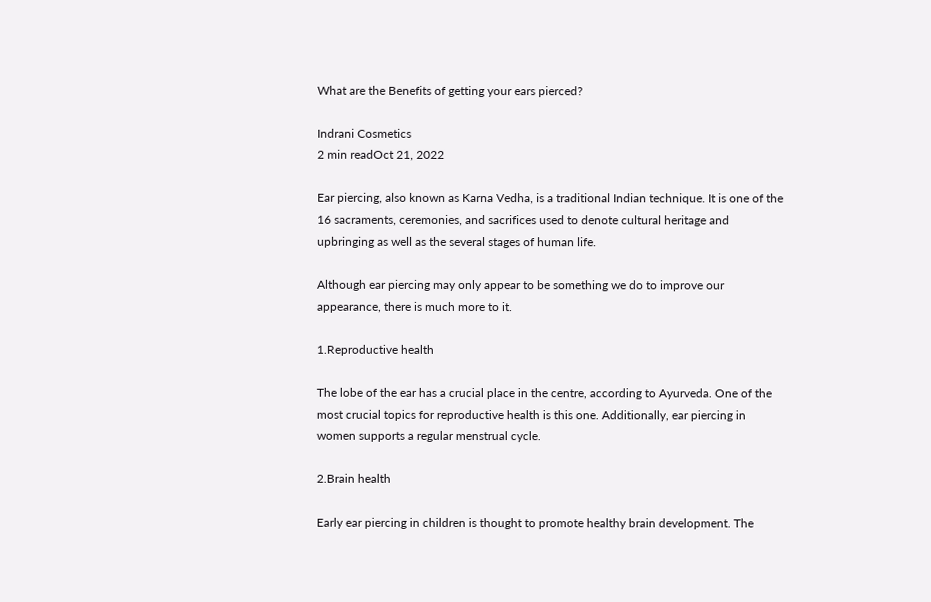What are the Benefits of getting your ears pierced?

Indrani Cosmetics
2 min readOct 21, 2022

Ear piercing, also known as Karna Vedha, is a traditional Indian technique. It is one of the 16 sacraments, ceremonies, and sacrifices used to denote cultural heritage and upbringing as well as the several stages of human life.

Although ear piercing may only appear to be something we do to improve our appearance, there is much more to it.

1.Reproductive health

The lobe of the ear has a crucial place in the centre, according to Ayurveda. One of the most crucial topics for reproductive health is this one. Additionally, ear piercing in women supports a regular menstrual cycle.

2.Brain health

Early ear piercing in children is thought to promote healthy brain development. The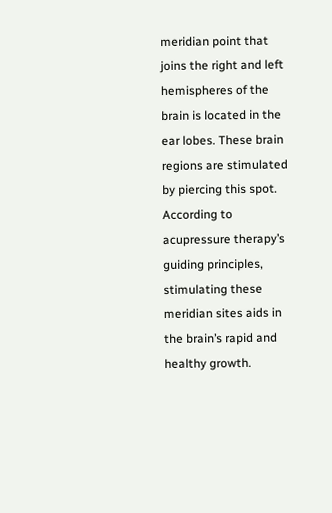meridian point that joins the right and left hemispheres of the brain is located in the ear lobes. These brain regions are stimulated by piercing this spot. According to acupressure therapy’s guiding principles, stimulating these meridian sites aids in the brain’s rapid and healthy growth.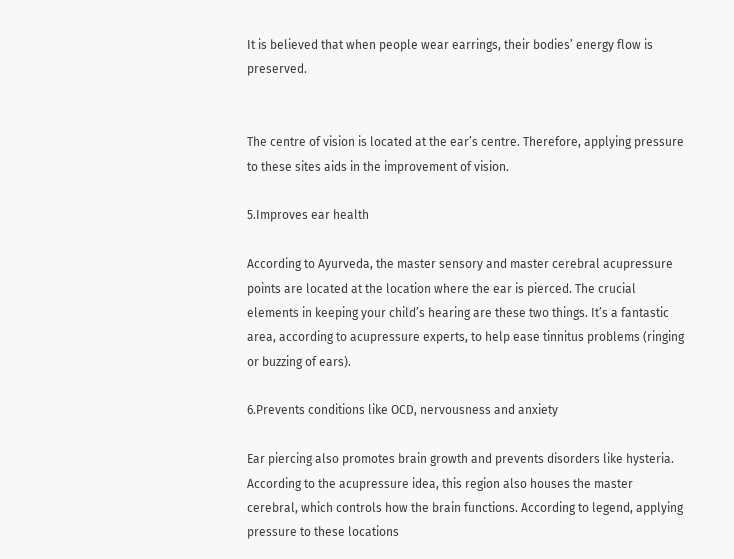It is believed that when people wear earrings, their bodies’ energy flow is preserved.


The centre of vision is located at the ear’s centre. Therefore, applying pressure to these sites aids in the improvement of vision.

5.Improves ear health

According to Ayurveda, the master sensory and master cerebral acupressure points are located at the location where the ear is pierced. The crucial elements in keeping your child’s hearing are these two things. It’s a fantastic area, according to acupressure experts, to help ease tinnitus problems (ringing or buzzing of ears).

6.Prevents conditions like OCD, nervousness and anxiety

Ear piercing also promotes brain growth and prevents disorders like hysteria. According to the acupressure idea, this region also houses the master cerebral, which controls how the brain functions. According to legend, applying pressure to these locations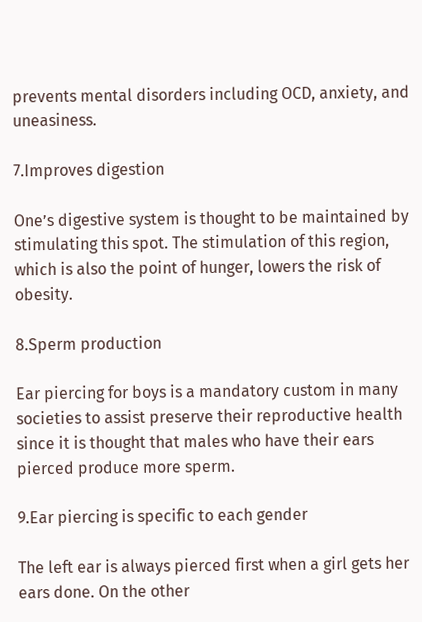prevents mental disorders including OCD, anxiety, and uneasiness.

7.Improves digestion

One’s digestive system is thought to be maintained by stimulating this spot. The stimulation of this region, which is also the point of hunger, lowers the risk of obesity.

8.Sperm production

Ear piercing for boys is a mandatory custom in many societies to assist preserve their reproductive health since it is thought that males who have their ears pierced produce more sperm.

9.Ear piercing is specific to each gender

The left ear is always pierced first when a girl gets her ears done. On the other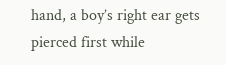hand, a boy’s right ear gets pierced first while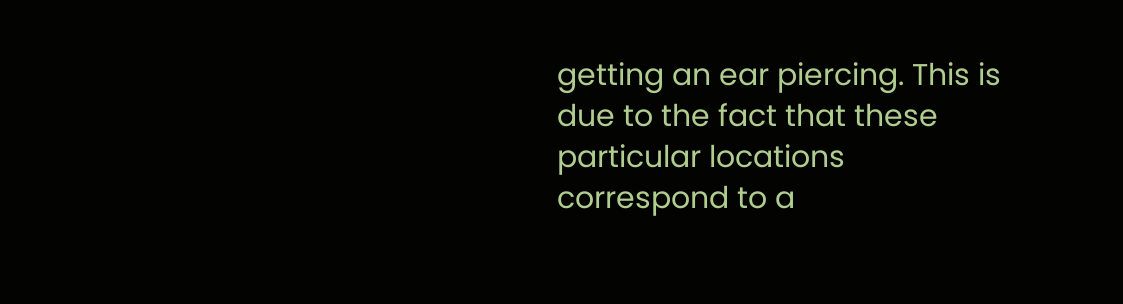getting an ear piercing. This is due to the fact that these particular locations correspond to a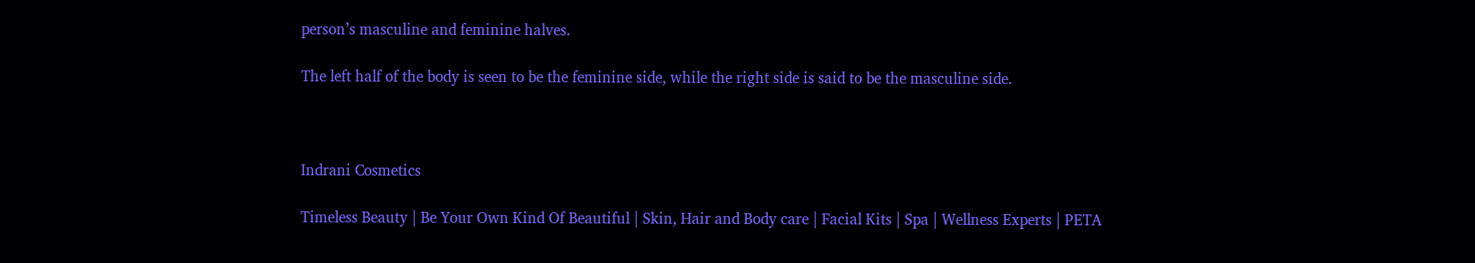person’s masculine and feminine halves.

The left half of the body is seen to be the feminine side, while the right side is said to be the masculine side.



Indrani Cosmetics

Timeless Beauty | Be Your Own Kind Of Beautiful | Skin, Hair and Body care | Facial Kits | Spa | Wellness Experts | PETA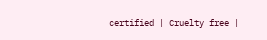certified | Cruelty free |